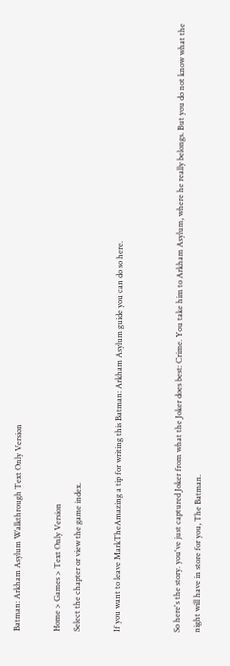Batman: Arkham Asylum Walkthrough Text Only Version

Home > Games > Text Only Version
Select the chapter or view the game index.

If you want to leave MarkTheAmazing a tip for writing this Batman: Arkham Asylum guide you can do so here.


So here's the story. you've just captured Joker from what the Joker does best: Crime. You take him to Arkham Asylum, where he really belongs. But you do not know what the night will have in store for you, The Batman.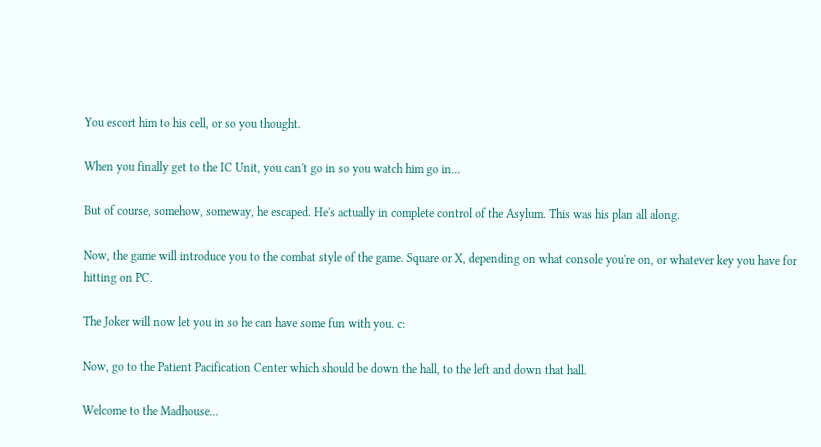You escort him to his cell, or so you thought.

When you finally get to the IC Unit, you can't go in so you watch him go in...

But of course, somehow, someway, he escaped. He's actually in complete control of the Asylum. This was his plan all along.

Now, the game will introduce you to the combat style of the game. Square or X, depending on what console you're on, or whatever key you have for hitting on PC.

The Joker will now let you in so he can have some fun with you. c:

Now, go to the Patient Pacification Center which should be down the hall, to the left and down that hall.

Welcome to the Madhouse...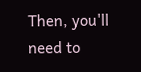Then, you'll need to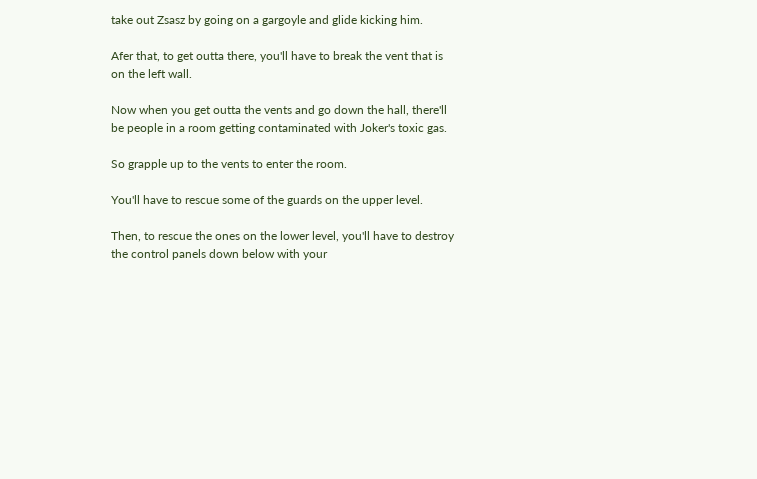take out Zsasz by going on a gargoyle and glide kicking him.

Afer that, to get outta there, you'll have to break the vent that is on the left wall.

Now when you get outta the vents and go down the hall, there'll be people in a room getting contaminated with Joker's toxic gas.

So grapple up to the vents to enter the room.

You'll have to rescue some of the guards on the upper level.

Then, to rescue the ones on the lower level, you'll have to destroy the control panels down below with your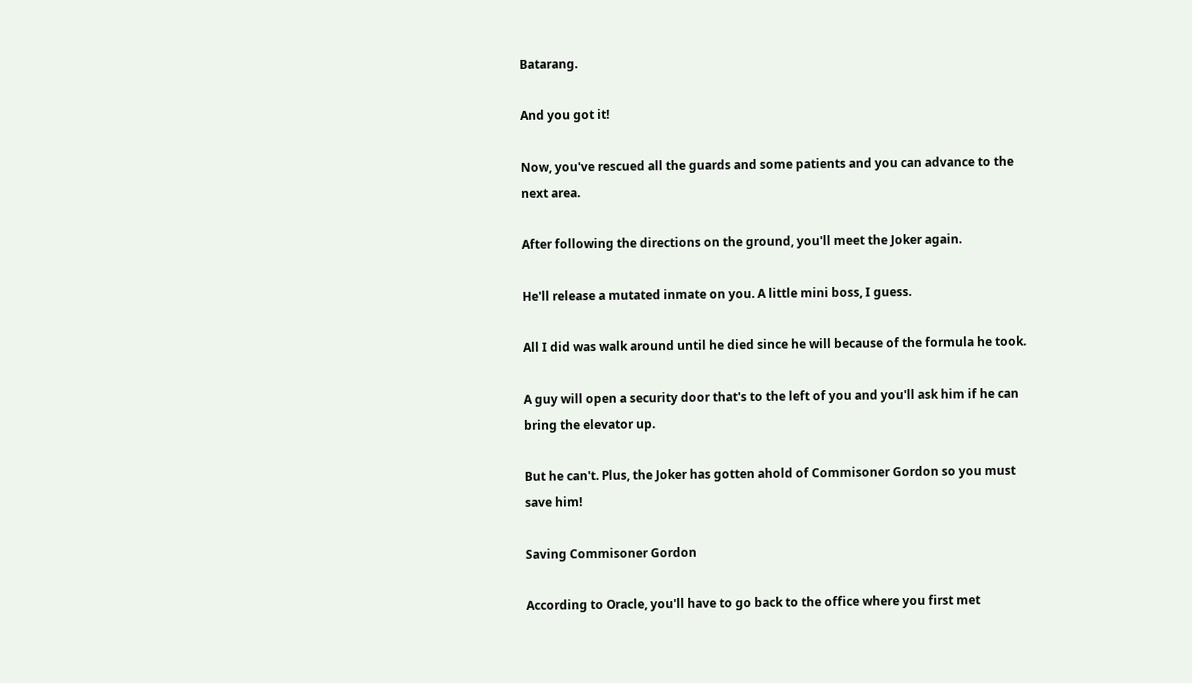Batarang.

And you got it!

Now, you've rescued all the guards and some patients and you can advance to the next area.

After following the directions on the ground, you'll meet the Joker again.

He'll release a mutated inmate on you. A little mini boss, I guess.

All I did was walk around until he died since he will because of the formula he took.

A guy will open a security door that's to the left of you and you'll ask him if he can bring the elevator up.

But he can't. Plus, the Joker has gotten ahold of Commisoner Gordon so you must save him!

Saving Commisoner Gordon

According to Oracle, you'll have to go back to the office where you first met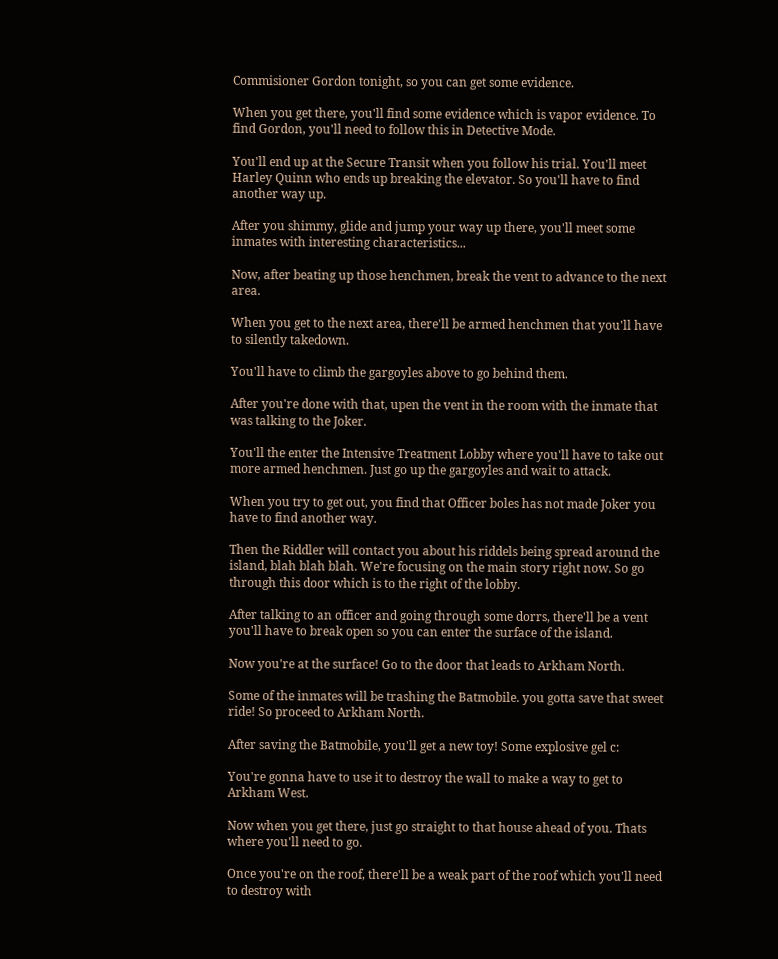Commisioner Gordon tonight, so you can get some evidence.

When you get there, you'll find some evidence which is vapor evidence. To find Gordon, you'll need to follow this in Detective Mode.

You'll end up at the Secure Transit when you follow his trial. You'll meet Harley Quinn who ends up breaking the elevator. So you'll have to find another way up.

After you shimmy, glide and jump your way up there, you'll meet some inmates with interesting characteristics...

Now, after beating up those henchmen, break the vent to advance to the next area.

When you get to the next area, there'll be armed henchmen that you'll have to silently takedown.

You'll have to climb the gargoyles above to go behind them.

After you're done with that, upen the vent in the room with the inmate that was talking to the Joker.

You'll the enter the Intensive Treatment Lobby where you'll have to take out more armed henchmen. Just go up the gargoyles and wait to attack.

When you try to get out, you find that Officer boles has not made Joker you have to find another way.

Then the Riddler will contact you about his riddels being spread around the island, blah blah blah. We're focusing on the main story right now. So go through this door which is to the right of the lobby.

After talking to an officer and going through some dorrs, there'll be a vent you'll have to break open so you can enter the surface of the island.

Now you're at the surface! Go to the door that leads to Arkham North.

Some of the inmates will be trashing the Batmobile. you gotta save that sweet ride! So proceed to Arkham North.

After saving the Batmobile, you'll get a new toy! Some explosive gel c:

You're gonna have to use it to destroy the wall to make a way to get to Arkham West.

Now when you get there, just go straight to that house ahead of you. Thats where you'll need to go.

Once you're on the roof, there'll be a weak part of the roof which you'll need to destroy with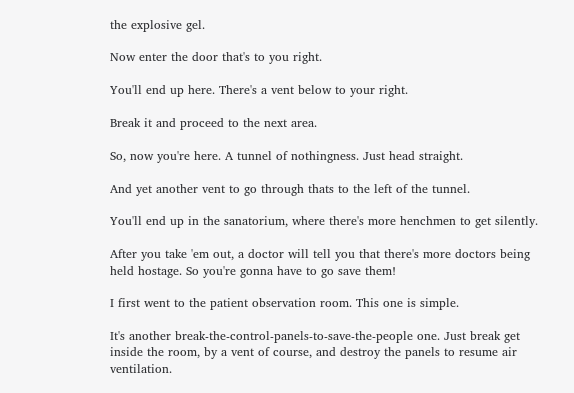the explosive gel.

Now enter the door that's to you right.

You'll end up here. There's a vent below to your right.

Break it and proceed to the next area.

So, now you're here. A tunnel of nothingness. Just head straight.

And yet another vent to go through thats to the left of the tunnel.

You'll end up in the sanatorium, where there's more henchmen to get silently.

After you take 'em out, a doctor will tell you that there's more doctors being held hostage. So you're gonna have to go save them!

I first went to the patient observation room. This one is simple.

It's another break-the-control-panels-to-save-the-people one. Just break get inside the room, by a vent of course, and destroy the panels to resume air ventilation.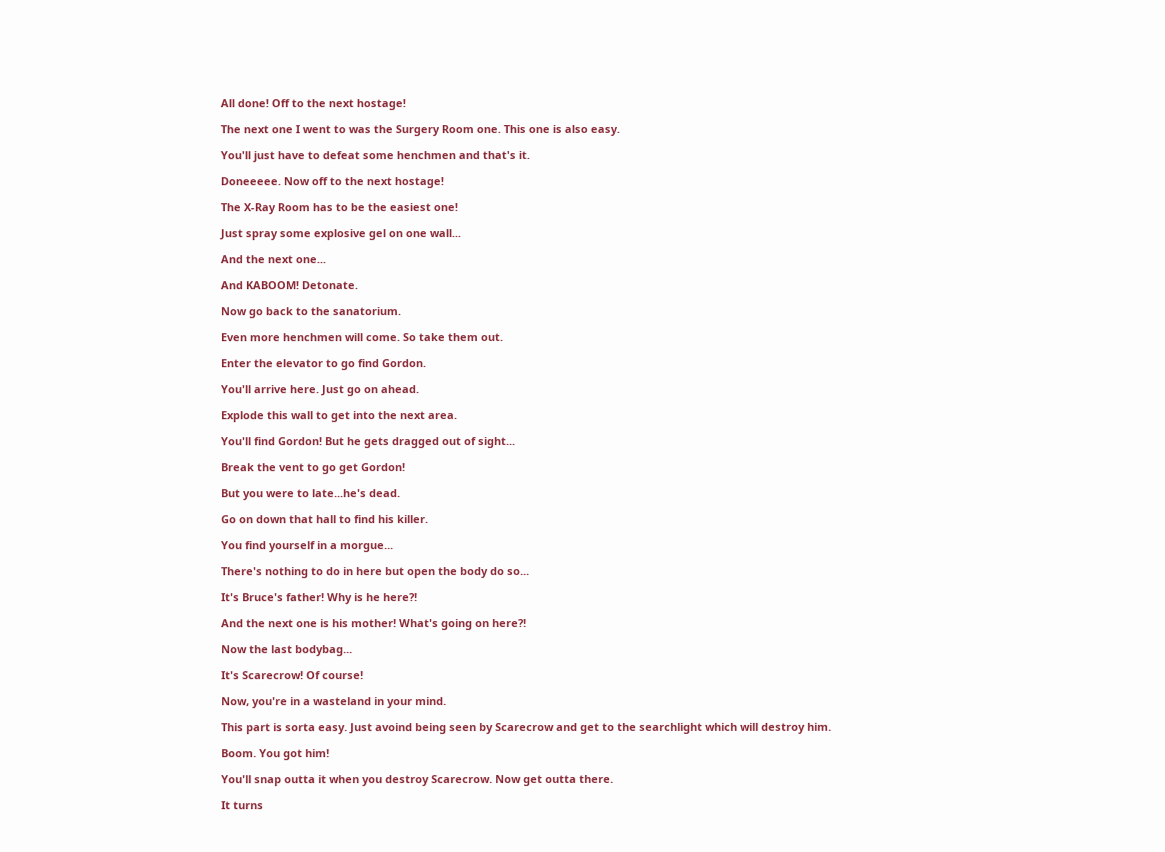All done! Off to the next hostage!

The next one I went to was the Surgery Room one. This one is also easy.

You'll just have to defeat some henchmen and that's it.

Doneeeee. Now off to the next hostage!

The X-Ray Room has to be the easiest one!

Just spray some explosive gel on one wall...

And the next one...

And KABOOM! Detonate.

Now go back to the sanatorium.

Even more henchmen will come. So take them out.

Enter the elevator to go find Gordon.

You'll arrive here. Just go on ahead.

Explode this wall to get into the next area.

You'll find Gordon! But he gets dragged out of sight...

Break the vent to go get Gordon!

But you were to late...he's dead.

Go on down that hall to find his killer.

You find yourself in a morgue...

There's nothing to do in here but open the body do so...

It's Bruce's father! Why is he here?!

And the next one is his mother! What's going on here?!

Now the last bodybag...

It's Scarecrow! Of course!

Now, you're in a wasteland in your mind.

This part is sorta easy. Just avoind being seen by Scarecrow and get to the searchlight which will destroy him.

Boom. You got him!

You'll snap outta it when you destroy Scarecrow. Now get outta there.

It turns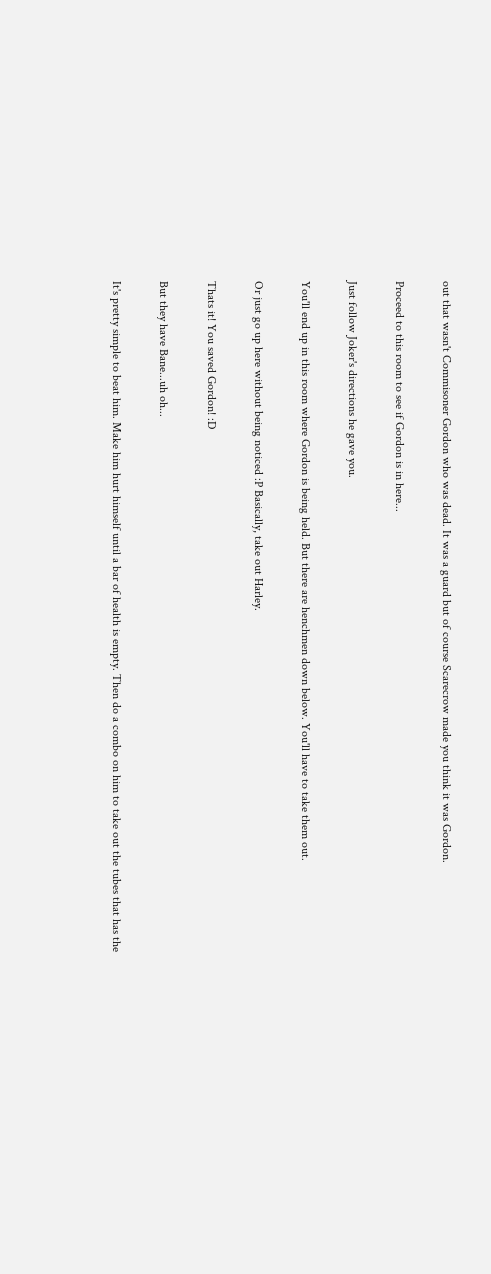out that wasn't Commisoner Gordon who was dead. It was a guard but of course Scarecrow made you think it was Gordon.

Proceed to this room to see if Gordon is in here...

Just follow Joker's directions he gave you.

You'll end up in this room where Gordon is being held. But there are henchmen down below. You'll have to take them out.

Or just go up here without being noticed :P Basically, take out Harley.

Thats it! You saved Gordon! :D

But they have Bane...uh oh...

It's pretty simple to beat him. Make him hurt himself until a bar of health is empty. Then do a combo on him to take out the tubes that has the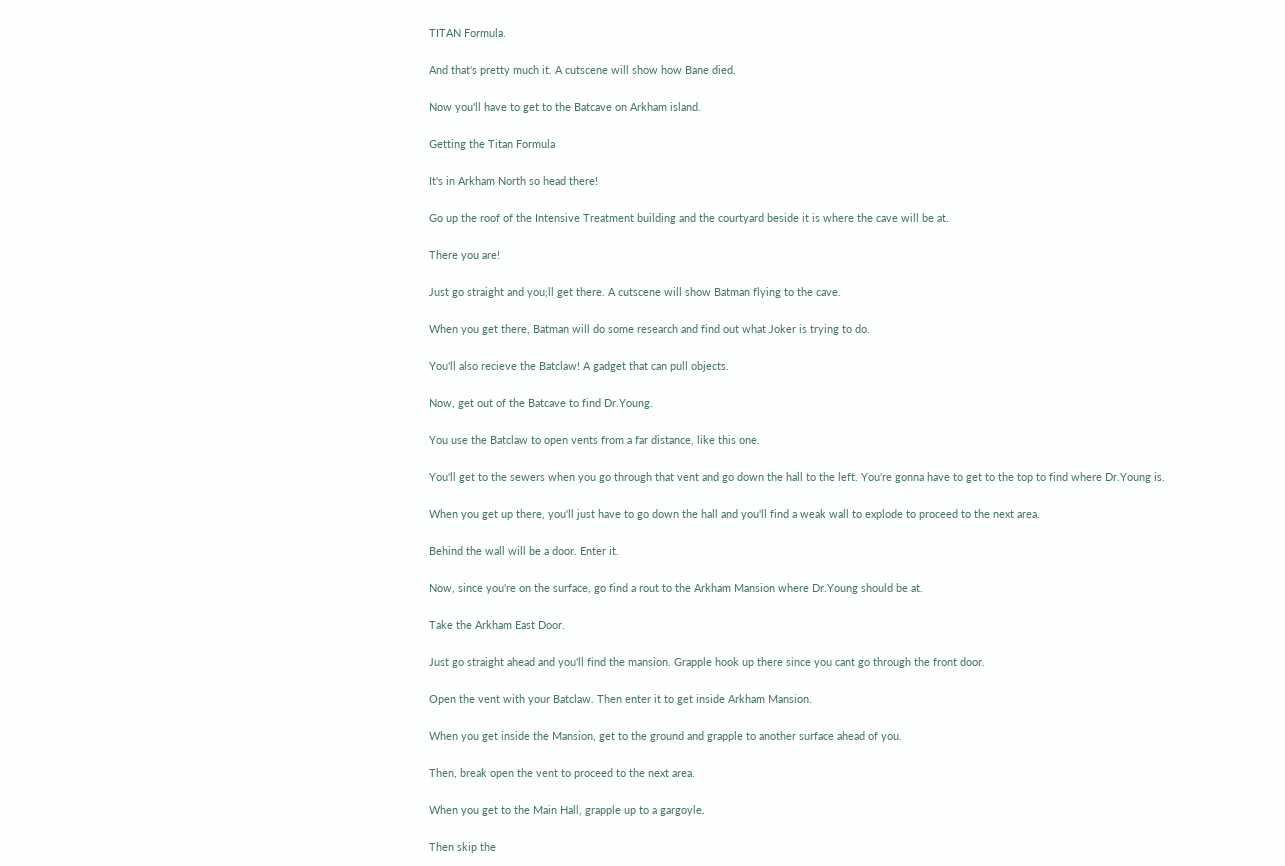TITAN Formula.

And that's pretty much it. A cutscene will show how Bane died.

Now you'll have to get to the Batcave on Arkham island.

Getting the Titan Formula

It's in Arkham North so head there!

Go up the roof of the Intensive Treatment building and the courtyard beside it is where the cave will be at.

There you are!

Just go straight and you;ll get there. A cutscene will show Batman flying to the cave.

When you get there, Batman will do some research and find out what Joker is trying to do.

You'll also recieve the Batclaw! A gadget that can pull objects.

Now, get out of the Batcave to find Dr.Young.

You use the Batclaw to open vents from a far distance, like this one.

You'll get to the sewers when you go through that vent and go down the hall to the left. You're gonna have to get to the top to find where Dr.Young is.

When you get up there, you'll just have to go down the hall and you'll find a weak wall to explode to proceed to the next area.

Behind the wall will be a door. Enter it.

Now, since you're on the surface, go find a rout to the Arkham Mansion where Dr.Young should be at.

Take the Arkham East Door.

Just go straight ahead and you'll find the mansion. Grapple hook up there since you cant go through the front door.

Open the vent with your Batclaw. Then enter it to get inside Arkham Mansion.

When you get inside the Mansion, get to the ground and grapple to another surface ahead of you.

Then, break open the vent to proceed to the next area.

When you get to the Main Hall, grapple up to a gargoyle.

Then skip the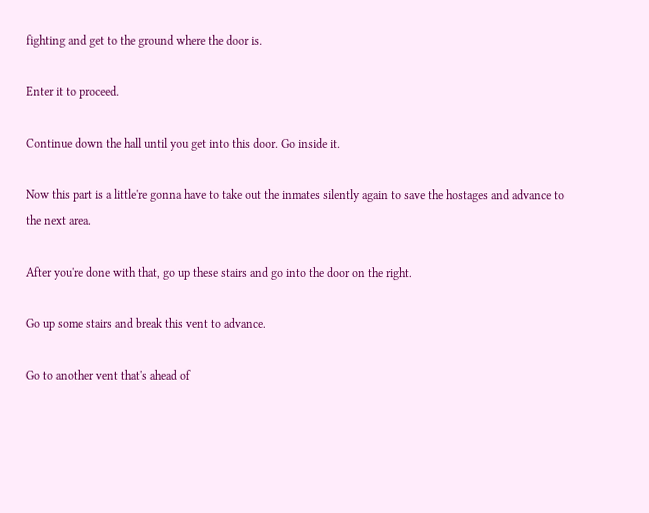fighting and get to the ground where the door is.

Enter it to proceed.

Continue down the hall until you get into this door. Go inside it.

Now this part is a little're gonna have to take out the inmates silently again to save the hostages and advance to the next area.

After you're done with that, go up these stairs and go into the door on the right.

Go up some stairs and break this vent to advance.

Go to another vent that's ahead of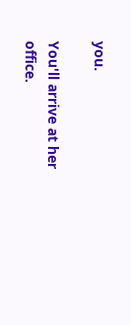you.

You'll arrive at her office.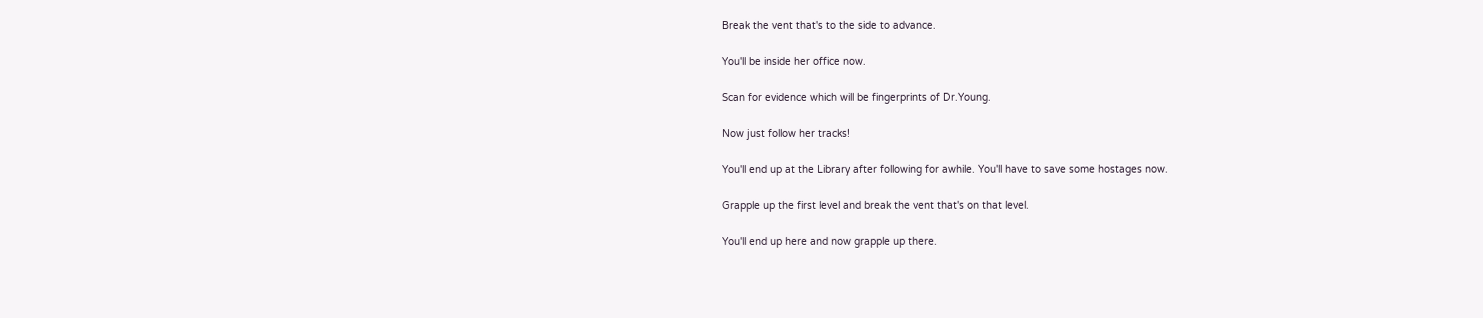Break the vent that's to the side to advance.

You'll be inside her office now.

Scan for evidence which will be fingerprints of Dr.Young.

Now just follow her tracks!

You'll end up at the Library after following for awhile. You'll have to save some hostages now.

Grapple up the first level and break the vent that's on that level.

You'll end up here and now grapple up there.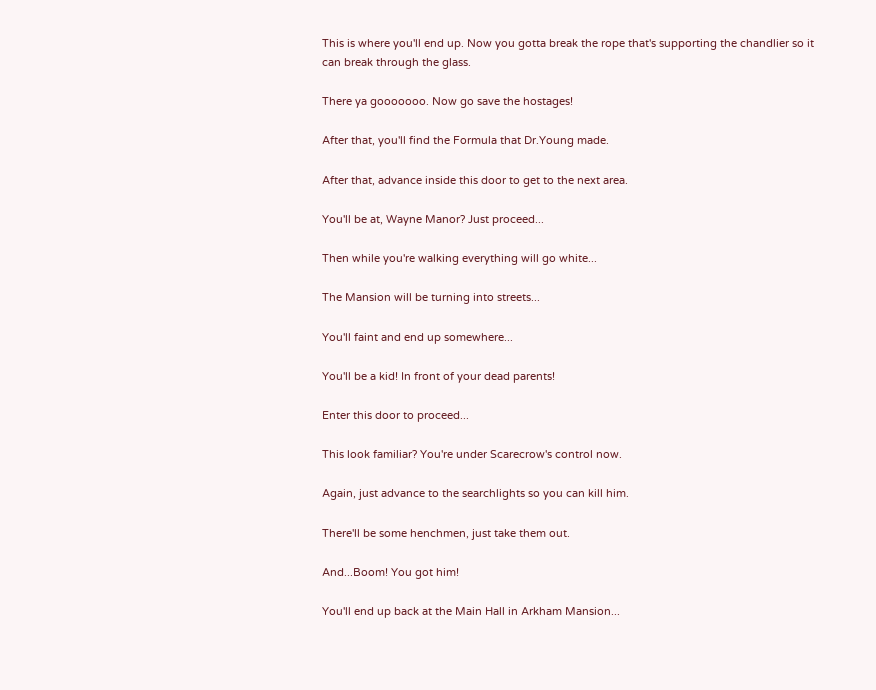This is where you'll end up. Now you gotta break the rope that's supporting the chandlier so it can break through the glass.

There ya gooooooo. Now go save the hostages!

After that, you'll find the Formula that Dr.Young made.

After that, advance inside this door to get to the next area.

You'll be at, Wayne Manor? Just proceed...

Then while you're walking everything will go white...

The Mansion will be turning into streets...

You'll faint and end up somewhere...

You'll be a kid! In front of your dead parents!

Enter this door to proceed...

This look familiar? You're under Scarecrow's control now.

Again, just advance to the searchlights so you can kill him.

There'll be some henchmen, just take them out.

And...Boom! You got him!

You'll end up back at the Main Hall in Arkham Mansion...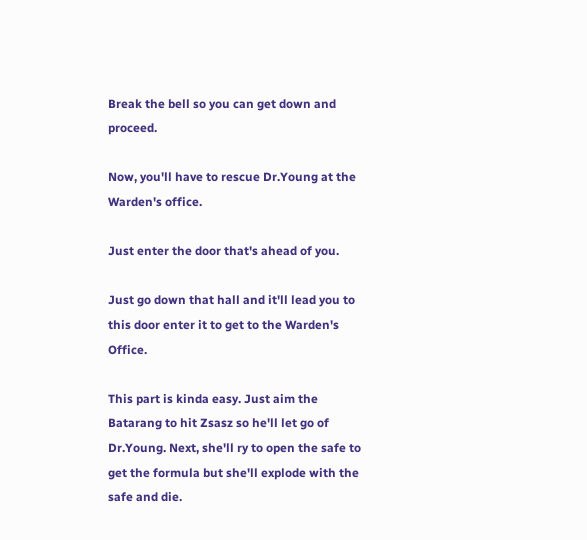Break the bell so you can get down and proceed.

Now, you'll have to rescue Dr.Young at the Warden's office.

Just enter the door that's ahead of you.

Just go down that hall and it'll lead you to this door enter it to get to the Warden's Office.

This part is kinda easy. Just aim the Batarang to hit Zsasz so he'll let go of Dr.Young. Next, she'll ry to open the safe to get the formula but she'll explode with the safe and die.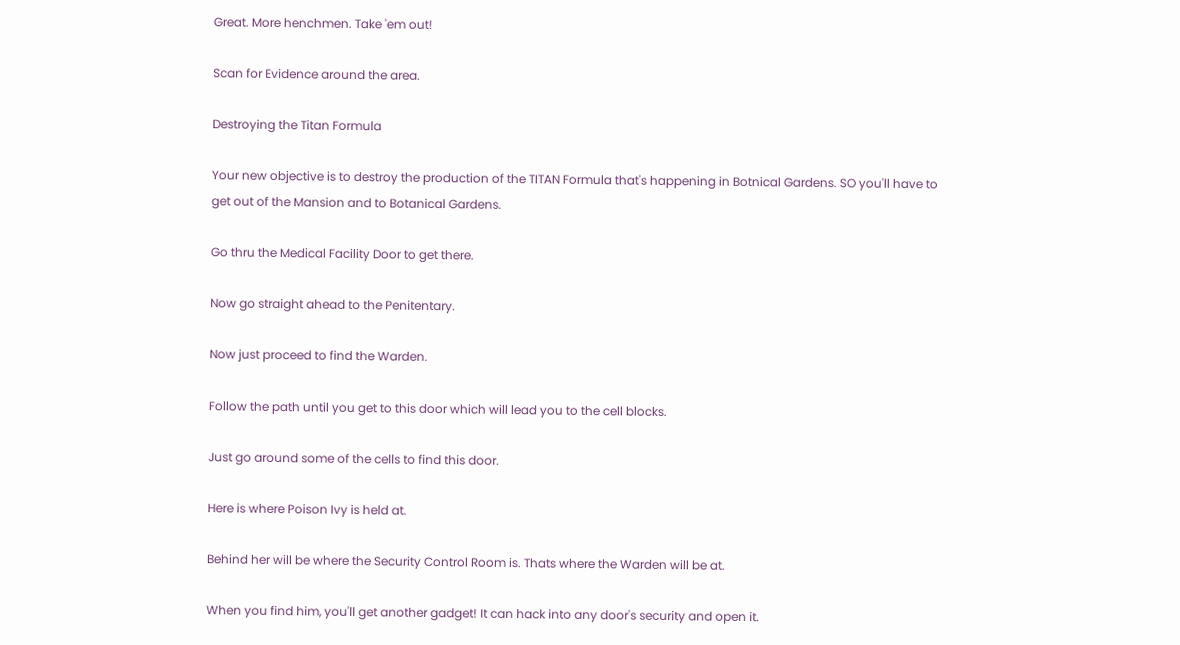Great. More henchmen. Take 'em out!

Scan for Evidence around the area.

Destroying the Titan Formula

Your new objective is to destroy the production of the TITAN Formula that's happening in Botnical Gardens. SO you'll have to get out of the Mansion and to Botanical Gardens.

Go thru the Medical Facility Door to get there.

Now go straight ahead to the Penitentary.

Now just proceed to find the Warden.

Follow the path until you get to this door which will lead you to the cell blocks.

Just go around some of the cells to find this door.

Here is where Poison Ivy is held at.

Behind her will be where the Security Control Room is. Thats where the Warden will be at.

When you find him, you'll get another gadget! It can hack into any door's security and open it.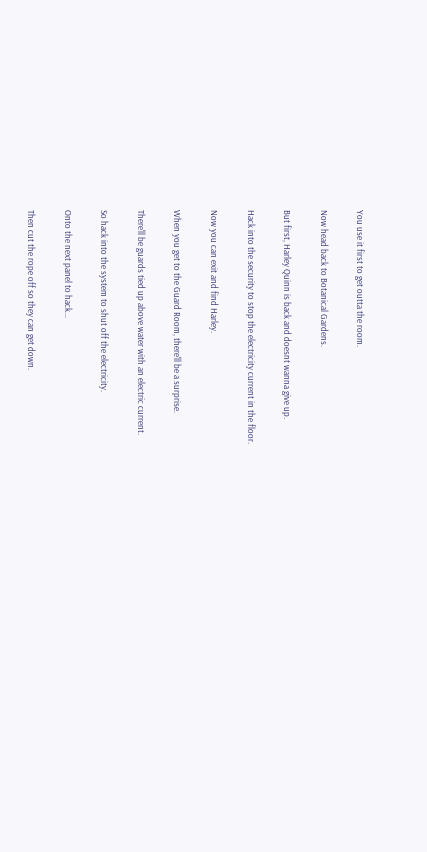You use it first to get outta the room.

Now head back to Botanical Gardens.

But first, Harley Quinn is back and doesnt wanna give up.

Hack into the security to stop the electricity current in the floor.

Now you can exit and find Harley.

When you get to the Guard Room, there'll be a surprise.

There'll be guards tied up above water with an electric current.

So hack into the system to shut off the electricity.

Onto the next panel to hack...

Then cut the rope off so they can get down.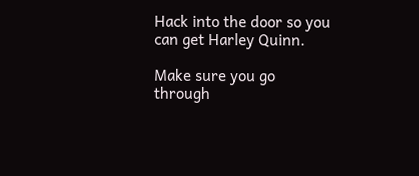Hack into the door so you can get Harley Quinn.

Make sure you go through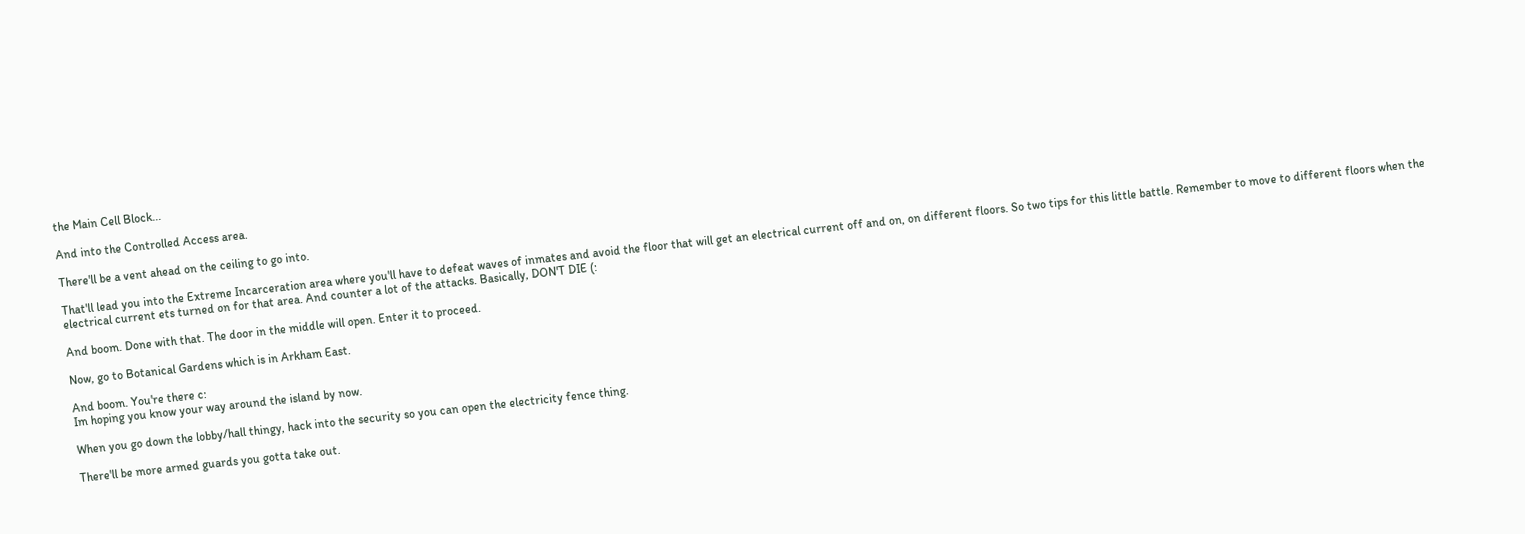the Main Cell Block...

And into the Controlled Access area.

There'll be a vent ahead on the ceiling to go into.

That'll lead you into the Extreme Incarceration area where you'll have to defeat waves of inmates and avoid the floor that will get an electrical current off and on, on different floors. So two tips for this little battle. Remember to move to different floors when the electrical current ets turned on for that area. And counter a lot of the attacks. Basically, DON'T DIE (:

And boom. Done with that. The door in the middle will open. Enter it to proceed.

Now, go to Botanical Gardens which is in Arkham East.

And boom. You're there c:
Im hoping you know your way around the island by now.

When you go down the lobby/hall thingy, hack into the security so you can open the electricity fence thing.

There'll be more armed guards you gotta take out.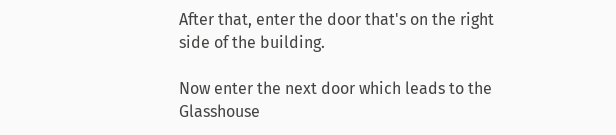After that, enter the door that's on the right side of the building.

Now enter the next door which leads to the Glasshouse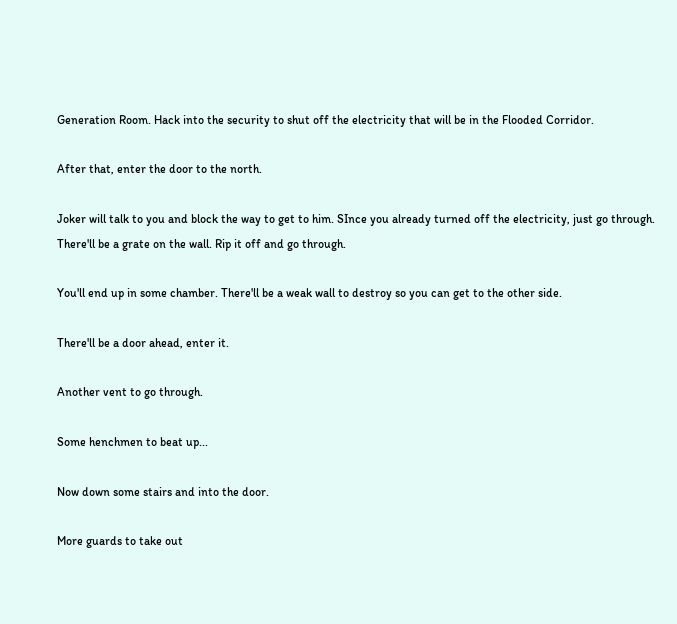Generation Room. Hack into the security to shut off the electricity that will be in the Flooded Corridor.

After that, enter the door to the north.

Joker will talk to you and block the way to get to him. SInce you already turned off the electricity, just go through. There'll be a grate on the wall. Rip it off and go through.

You'll end up in some chamber. There'll be a weak wall to destroy so you can get to the other side.

There'll be a door ahead, enter it.

Another vent to go through.

Some henchmen to beat up...

Now down some stairs and into the door.

More guards to take out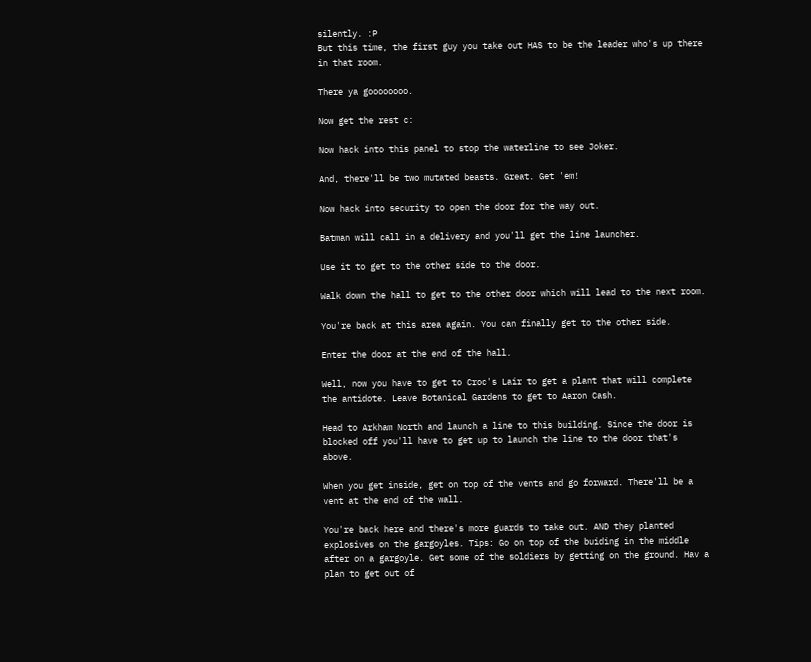silently. :P
But this time, the first guy you take out HAS to be the leader who's up there in that room.

There ya goooooooo.

Now get the rest c:

Now hack into this panel to stop the waterline to see Joker.

And, there'll be two mutated beasts. Great. Get 'em!

Now hack into security to open the door for the way out.

Batman will call in a delivery and you'll get the line launcher.

Use it to get to the other side to the door.

Walk down the hall to get to the other door which will lead to the next room.

You're back at this area again. You can finally get to the other side.

Enter the door at the end of the hall.

Well, now you have to get to Croc's Lair to get a plant that will complete the antidote. Leave Botanical Gardens to get to Aaron Cash.

Head to Arkham North and launch a line to this building. Since the door is blocked off you'll have to get up to launch the line to the door that's above.

When you get inside, get on top of the vents and go forward. There'll be a vent at the end of the wall.

You're back here and there's more guards to take out. AND they planted explosives on the gargoyles. Tips: Go on top of the buiding in the middle after on a gargoyle. Get some of the soldiers by getting on the ground. Hav a plan to get out of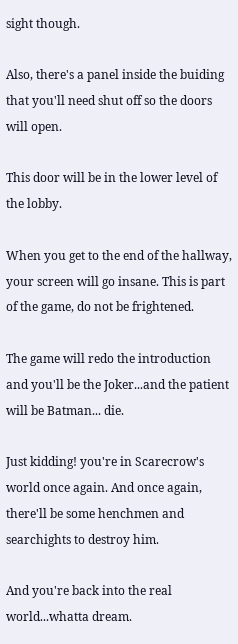sight though.

Also, there's a panel inside the buiding that you'll need shut off so the doors will open.

This door will be in the lower level of the lobby.

When you get to the end of the hallway, your screen will go insane. This is part of the game, do not be frightened.

The game will redo the introduction and you'll be the Joker...and the patient will be Batman... die.

Just kidding! you're in Scarecrow's world once again. And once again, there'll be some henchmen and searchights to destroy him.

And you're back into the real world...whatta dream.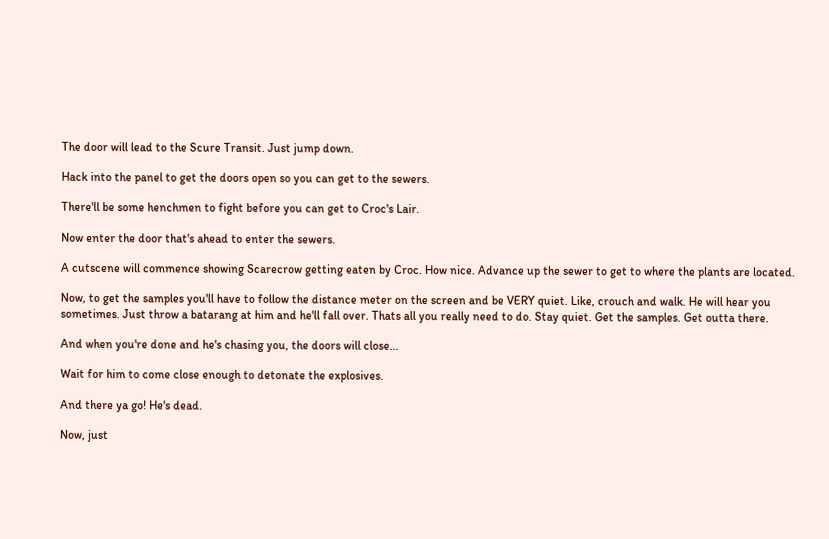The door will lead to the Scure Transit. Just jump down.

Hack into the panel to get the doors open so you can get to the sewers.

There'll be some henchmen to fight before you can get to Croc's Lair.

Now enter the door that's ahead to enter the sewers.

A cutscene will commence showing Scarecrow getting eaten by Croc. How nice. Advance up the sewer to get to where the plants are located.

Now, to get the samples you'll have to follow the distance meter on the screen and be VERY quiet. Like, crouch and walk. He will hear you sometimes. Just throw a batarang at him and he'll fall over. Thats all you really need to do. Stay quiet. Get the samples. Get outta there.

And when you're done and he's chasing you, the doors will close...

Wait for him to come close enough to detonate the explosives.

And there ya go! He's dead.

Now, just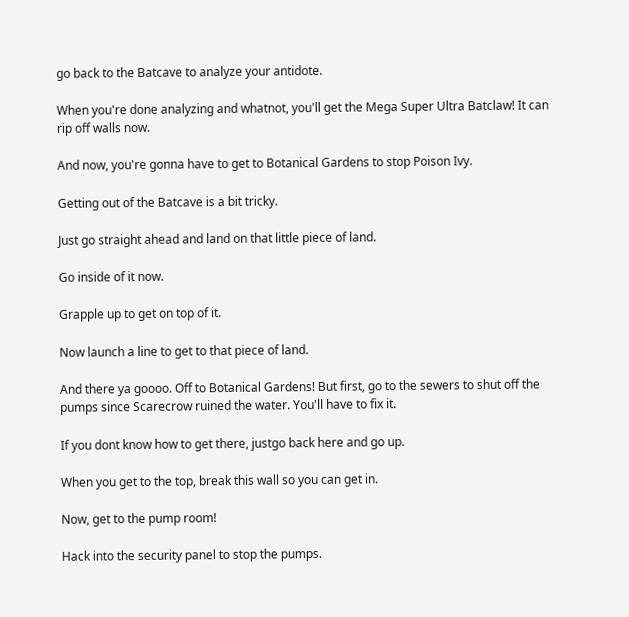go back to the Batcave to analyze your antidote.

When you're done analyzing and whatnot, you'll get the Mega Super Ultra Batclaw! It can rip off walls now.

And now, you're gonna have to get to Botanical Gardens to stop Poison Ivy.

Getting out of the Batcave is a bit tricky.

Just go straight ahead and land on that little piece of land.

Go inside of it now.

Grapple up to get on top of it.

Now launch a line to get to that piece of land.

And there ya goooo. Off to Botanical Gardens! But first, go to the sewers to shut off the pumps since Scarecrow ruined the water. You'll have to fix it.

If you dont know how to get there, justgo back here and go up.

When you get to the top, break this wall so you can get in.

Now, get to the pump room!

Hack into the security panel to stop the pumps.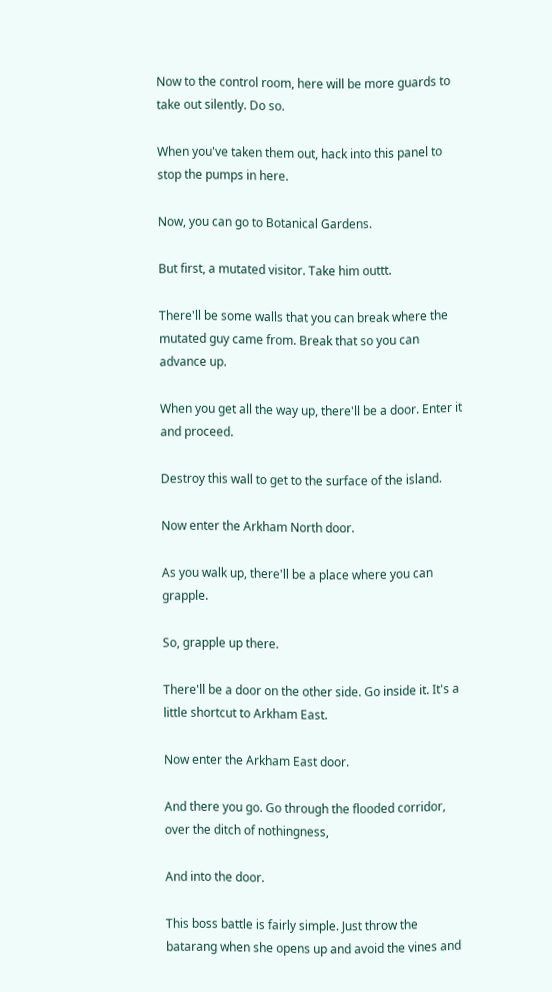Now to the control room, here will be more guards to take out silently. Do so.

When you've taken them out, hack into this panel to stop the pumps in here.

Now, you can go to Botanical Gardens.

But first, a mutated visitor. Take him outtt.

There'll be some walls that you can break where the mutated guy came from. Break that so you can advance up.

When you get all the way up, there'll be a door. Enter it and proceed.

Destroy this wall to get to the surface of the island.

Now enter the Arkham North door.

As you walk up, there'll be a place where you can grapple.

So, grapple up there.

There'll be a door on the other side. Go inside it. It's a little shortcut to Arkham East.

Now enter the Arkham East door.

And there you go. Go through the flooded corridor, over the ditch of nothingness,

And into the door.

This boss battle is fairly simple. Just throw the batarang when she opens up and avoid the vines and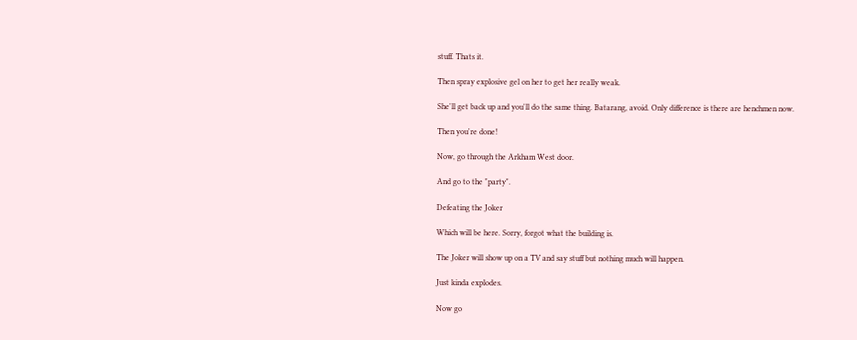stuff. Thats it.

Then spray explosive gel on her to get her really weak.

She'll get back up and you'll do the same thing. Batarang, avoid. Only difference is there are henchmen now.

Then you're done!

Now, go through the Arkham West door.

And go to the "party".

Defeating the Joker

Which will be here. Sorry, forgot what the building is.

The Joker will show up on a TV and say stuff but nothing much will happen.

Just kinda explodes.

Now go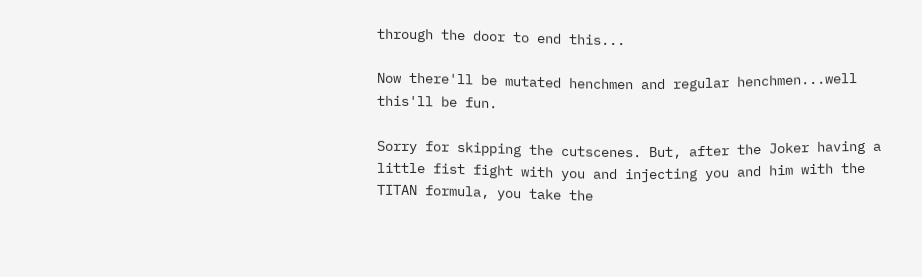through the door to end this...

Now there'll be mutated henchmen and regular henchmen...well this'll be fun.

Sorry for skipping the cutscenes. But, after the Joker having a little fist fight with you and injecting you and him with the TITAN formula, you take the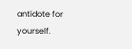antidote for yourself.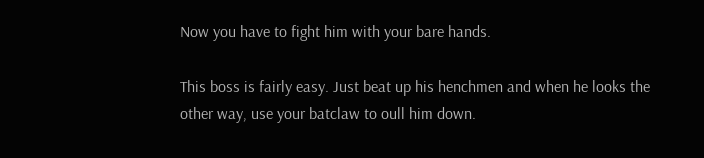Now you have to fight him with your bare hands.

This boss is fairly easy. Just beat up his henchmen and when he looks the other way, use your batclaw to oull him down.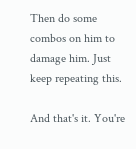Then do some combos on him to damage him. Just keep repeating this.

And that's it. You're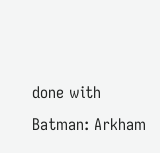done with Batman: Arkham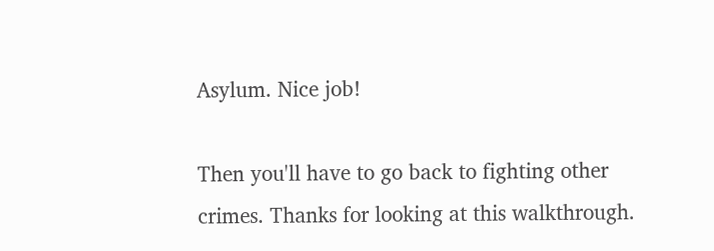Asylum. Nice job!

Then you'll have to go back to fighting other crimes. Thanks for looking at this walkthrough.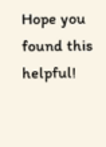Hope you found this helpful!